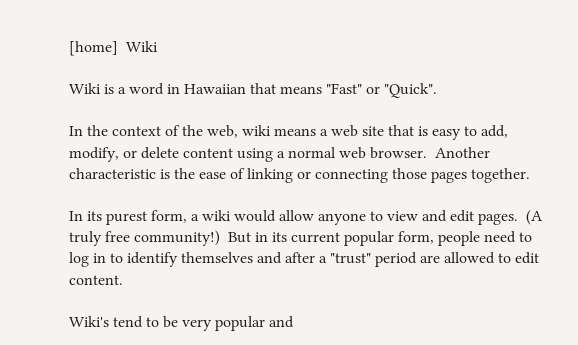[home]  Wiki

Wiki is a word in Hawaiian that means "Fast" or "Quick".

In the context of the web, wiki means a web site that is easy to add, modify, or delete content using a normal web browser.  Another characteristic is the ease of linking or connecting those pages together.

In its purest form, a wiki would allow anyone to view and edit pages.  (A truly free community!)  But in its current popular form, people need to log in to identify themselves and after a "trust" period are allowed to edit content.

Wiki's tend to be very popular and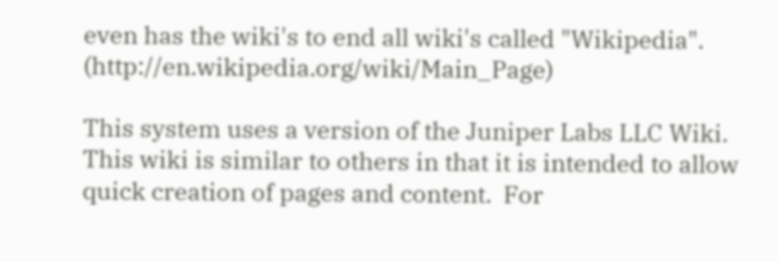even has the wiki's to end all wiki's called "Wikipedia".  (http://en.wikipedia.org/wiki/Main_Page)

This system uses a version of the Juniper Labs LLC Wiki.  This wiki is similar to others in that it is intended to allow quick creation of pages and content.  For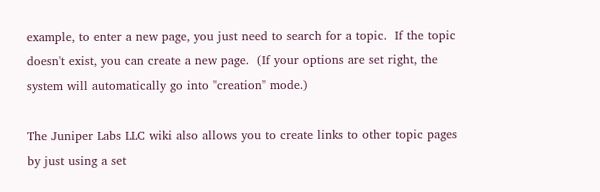example, to enter a new page, you just need to search for a topic.  If the topic doesn't exist, you can create a new page.  (If your options are set right, the system will automatically go into "creation" mode.)

The Juniper Labs LLC wiki also allows you to create links to other topic pages by just using a set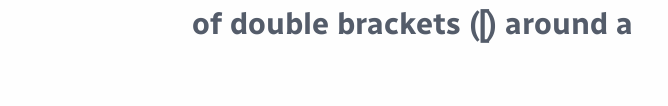of double brackets ([) around a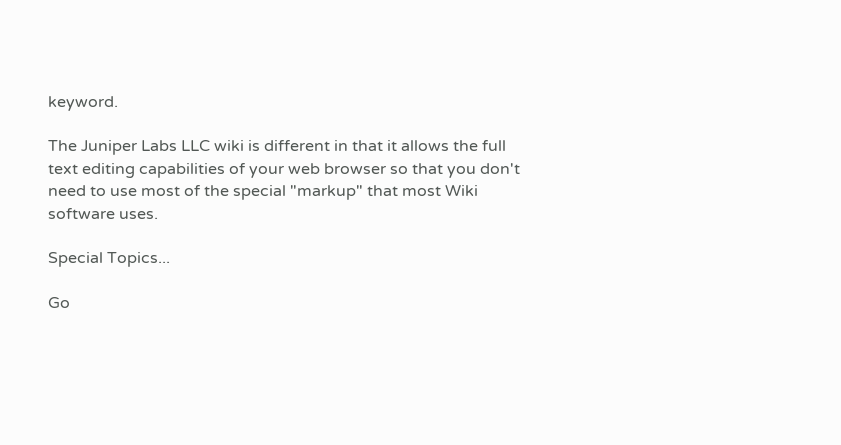keyword.

The Juniper Labs LLC wiki is different in that it allows the full text editing capabilities of your web browser so that you don't need to use most of the special "markup" that most Wiki software uses.

Special Topics...

Go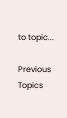to topic...

Previous Topics